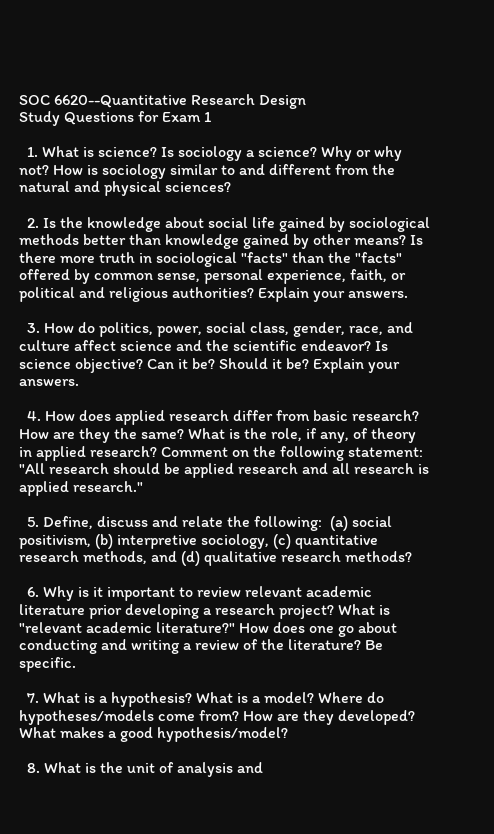SOC 6620--Quantitative Research Design
Study Questions for Exam 1

  1. What is science? Is sociology a science? Why or why not? How is sociology similar to and different from the natural and physical sciences?

  2. Is the knowledge about social life gained by sociological methods better than knowledge gained by other means? Is there more truth in sociological "facts" than the "facts" offered by common sense, personal experience, faith, or political and religious authorities? Explain your answers.

  3. How do politics, power, social class, gender, race, and culture affect science and the scientific endeavor? Is science objective? Can it be? Should it be? Explain your answers.

  4. How does applied research differ from basic research? How are they the same? What is the role, if any, of theory in applied research? Comment on the following statement: "All research should be applied research and all research is applied research."

  5. Define, discuss and relate the following:  (a) social positivism, (b) interpretive sociology, (c) quantitative research methods, and (d) qualitative research methods?

  6. Why is it important to review relevant academic literature prior developing a research project? What is "relevant academic literature?" How does one go about conducting and writing a review of the literature? Be specific.

  7. What is a hypothesis? What is a model? Where do hypotheses/models come from? How are they developed? What makes a good hypothesis/model?

  8. What is the unit of analysis and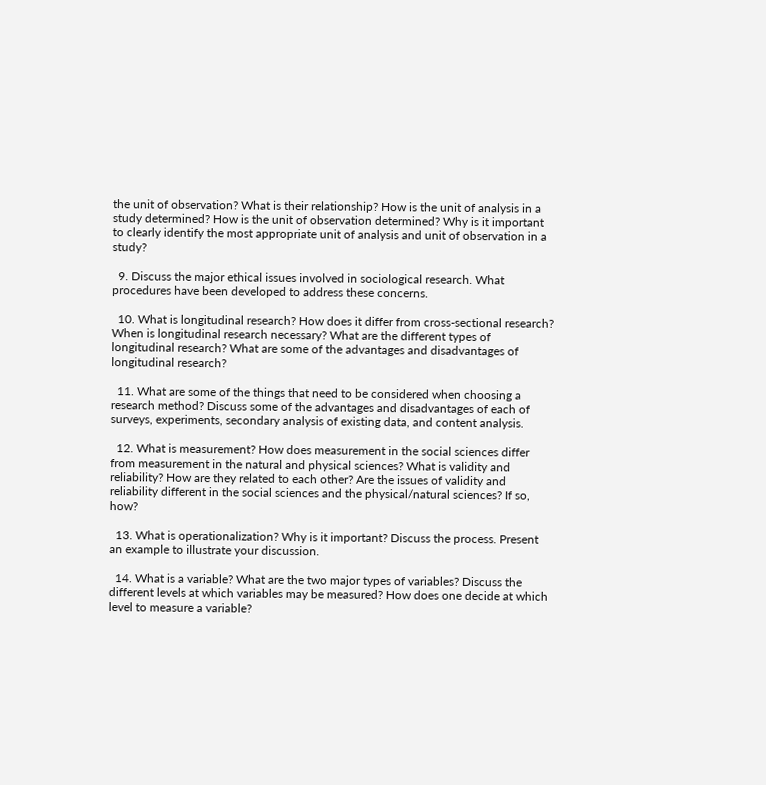the unit of observation? What is their relationship? How is the unit of analysis in a study determined? How is the unit of observation determined? Why is it important to clearly identify the most appropriate unit of analysis and unit of observation in a study?

  9. Discuss the major ethical issues involved in sociological research. What procedures have been developed to address these concerns.

  10. What is longitudinal research? How does it differ from cross-sectional research? When is longitudinal research necessary? What are the different types of longitudinal research? What are some of the advantages and disadvantages of longitudinal research?

  11. What are some of the things that need to be considered when choosing a research method? Discuss some of the advantages and disadvantages of each of surveys, experiments, secondary analysis of existing data, and content analysis.

  12. What is measurement? How does measurement in the social sciences differ from measurement in the natural and physical sciences? What is validity and reliability? How are they related to each other? Are the issues of validity and reliability different in the social sciences and the physical/natural sciences? If so, how?

  13. What is operationalization? Why is it important? Discuss the process. Present an example to illustrate your discussion.

  14. What is a variable? What are the two major types of variables? Discuss the different levels at which variables may be measured? How does one decide at which level to measure a variable?